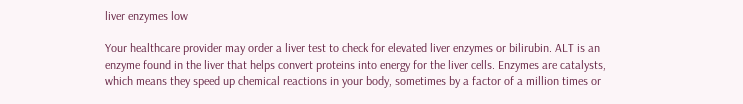liver enzymes low

Your healthcare provider may order a liver test to check for elevated liver enzymes or bilirubin. ALT is an enzyme found in the liver that helps convert proteins into energy for the liver cells. Enzymes are catalysts, which means they speed up chemical reactions in your body, sometimes by a factor of a million times or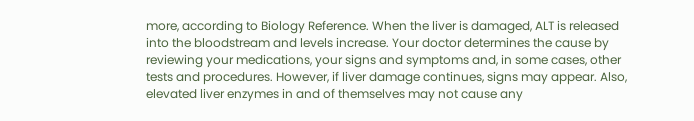more, according to Biology Reference. When the liver is damaged, ALT is released into the bloodstream and levels increase. Your doctor determines the cause by reviewing your medications, your signs and symptoms and, in some cases, other tests and procedures. However, if liver damage continues, signs may appear. Also, elevated liver enzymes in and of themselves may not cause any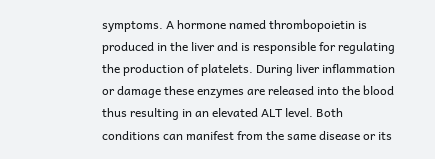symptoms. A hormone named thrombopoietin is produced in the liver and is responsible for regulating the production of platelets. During liver inflammation or damage these enzymes are released into the blood thus resulting in an elevated ALT level. Both conditions can manifest from the same disease or its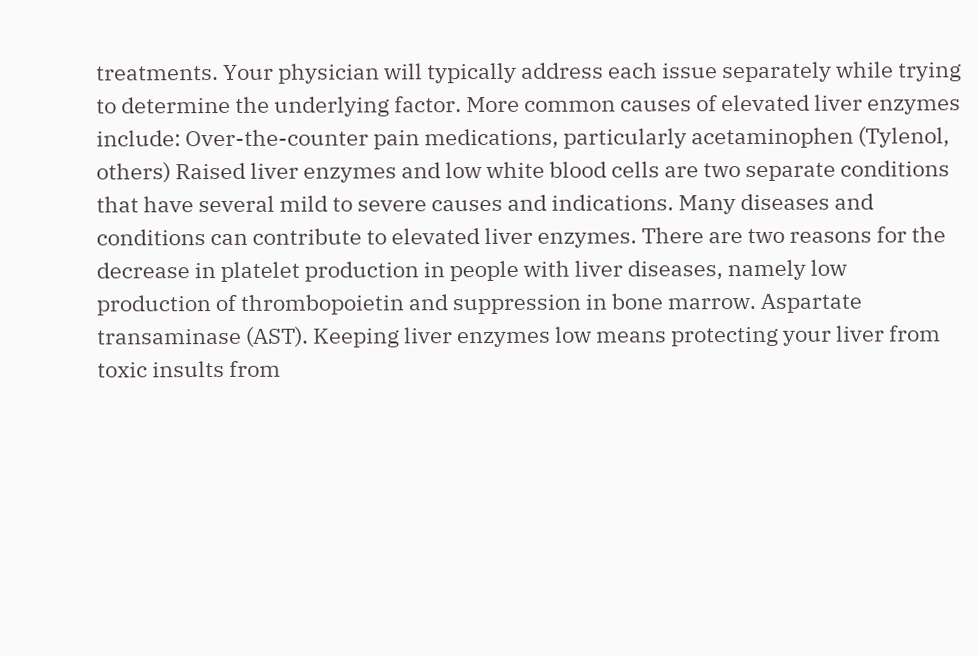treatments. Your physician will typically address each issue separately while trying to determine the underlying factor. More common causes of elevated liver enzymes include: Over-the-counter pain medications, particularly acetaminophen (Tylenol, others) Raised liver enzymes and low white blood cells are two separate conditions that have several mild to severe causes and indications. Many diseases and conditions can contribute to elevated liver enzymes. There are two reasons for the decrease in platelet production in people with liver diseases, namely low production of thrombopoietin and suppression in bone marrow. Aspartate transaminase (AST). Keeping liver enzymes low means protecting your liver from toxic insults from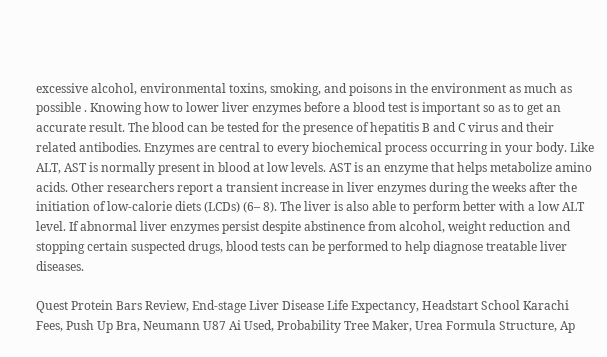excessive alcohol, environmental toxins, smoking, and poisons in the environment as much as possible . Knowing how to lower liver enzymes before a blood test is important so as to get an accurate result. The blood can be tested for the presence of hepatitis B and C virus and their related antibodies. Enzymes are central to every biochemical process occurring in your body. Like ALT, AST is normally present in blood at low levels. AST is an enzyme that helps metabolize amino acids. Other researchers report a transient increase in liver enzymes during the weeks after the initiation of low-calorie diets (LCDs) (6– 8). The liver is also able to perform better with a low ALT level. If abnormal liver enzymes persist despite abstinence from alcohol, weight reduction and stopping certain suspected drugs, blood tests can be performed to help diagnose treatable liver diseases.

Quest Protein Bars Review, End-stage Liver Disease Life Expectancy, Headstart School Karachi Fees, Push Up Bra, Neumann U87 Ai Used, Probability Tree Maker, Urea Formula Structure, Ap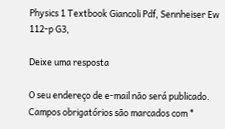Physics 1 Textbook Giancoli Pdf, Sennheiser Ew 112-p G3,

Deixe uma resposta

O seu endereço de e-mail não será publicado. Campos obrigatórios são marcados com *